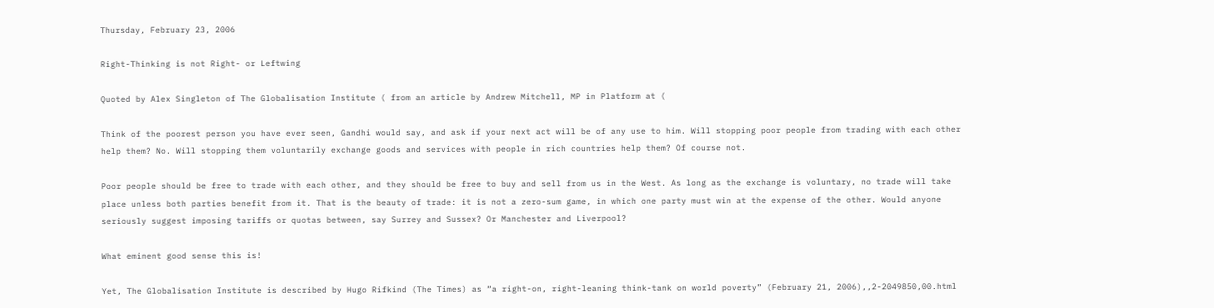Thursday, February 23, 2006

Right-Thinking is not Right- or Leftwing

Quoted by Alex Singleton of The Globalisation Institute ( from an article by Andrew Mitchell, MP in Platform at (

Think of the poorest person you have ever seen, Gandhi would say, and ask if your next act will be of any use to him. Will stopping poor people from trading with each other help them? No. Will stopping them voluntarily exchange goods and services with people in rich countries help them? Of course not.

Poor people should be free to trade with each other, and they should be free to buy and sell from us in the West. As long as the exchange is voluntary, no trade will take place unless both parties benefit from it. That is the beauty of trade: it is not a zero-sum game, in which one party must win at the expense of the other. Would anyone seriously suggest imposing tariffs or quotas between, say Surrey and Sussex? Or Manchester and Liverpool?

What eminent good sense this is!

Yet, The Globalisation Institute is described by Hugo Rifkind (The Times) as “a right-on, right-leaning think-tank on world poverty” (February 21, 2006),,2-2049850,00.html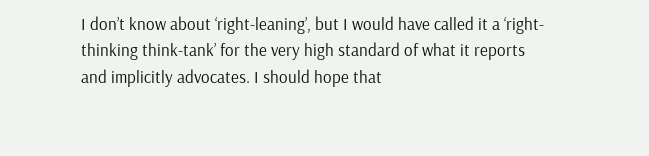I don’t know about ‘right-leaning’, but I would have called it a ‘right-thinking think-tank’ for the very high standard of what it reports and implicitly advocates. I should hope that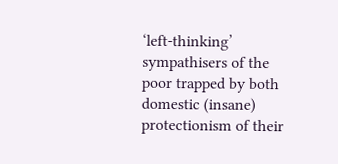‘left-thinking’ sympathisers of the poor trapped by both domestic (insane) protectionism of their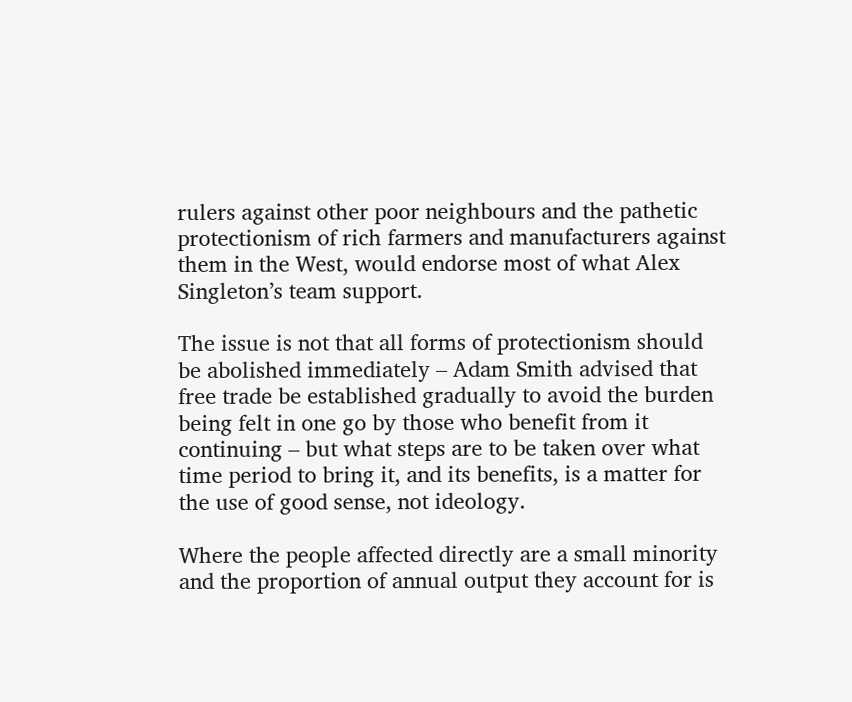rulers against other poor neighbours and the pathetic protectionism of rich farmers and manufacturers against them in the West, would endorse most of what Alex Singleton’s team support.

The issue is not that all forms of protectionism should be abolished immediately – Adam Smith advised that free trade be established gradually to avoid the burden being felt in one go by those who benefit from it continuing – but what steps are to be taken over what time period to bring it, and its benefits, is a matter for the use of good sense, not ideology.

Where the people affected directly are a small minority and the proportion of annual output they account for is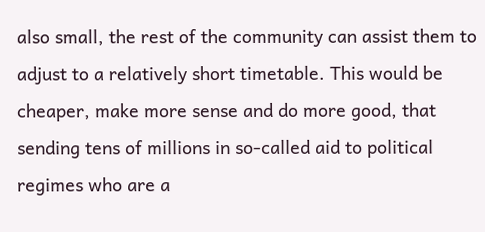also small, the rest of the community can assist them to adjust to a relatively short timetable. This would be cheaper, make more sense and do more good, that sending tens of millions in so-called aid to political regimes who are a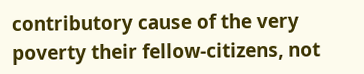contributory cause of the very poverty their fellow-citizens, not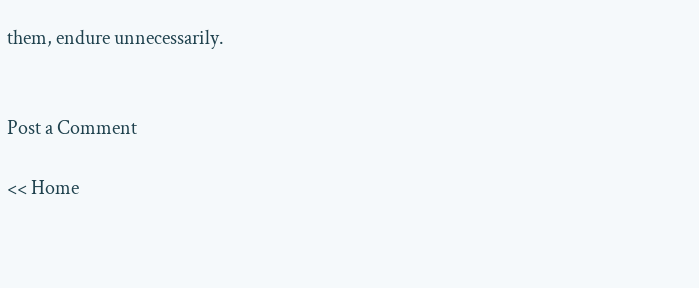them, endure unnecessarily.


Post a Comment

<< Home